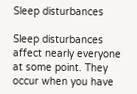Sleep disturbances

Sleep disturbances affect nearly everyone at some point. They occur when you have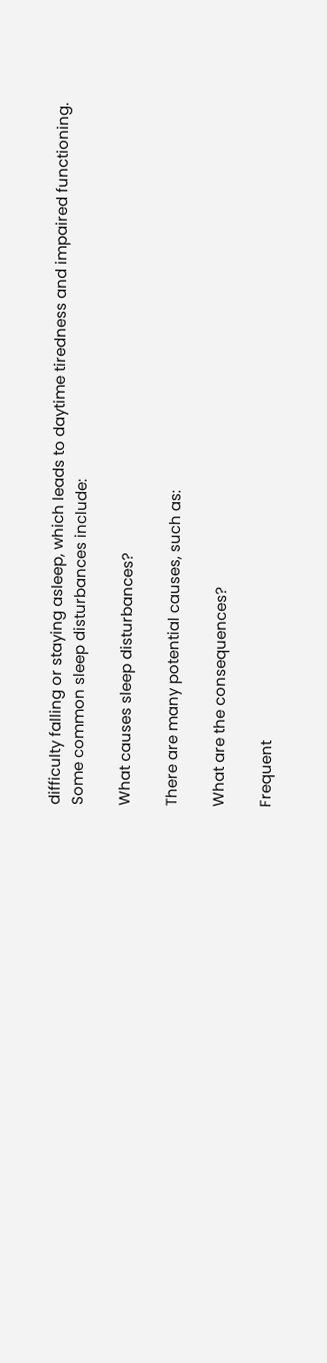difficulty falling or staying asleep, which leads to daytime tiredness and impaired functioning.
Some common sleep disturbances include:

What causes sleep disturbances?

There are many potential causes, such as:

What are the consequences?

Frequent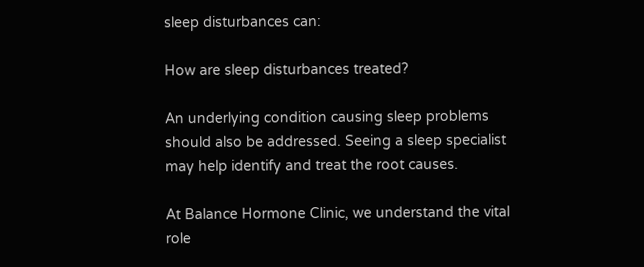sleep disturbances can:

How are sleep disturbances treated?

An underlying condition causing sleep problems should also be addressed. Seeing a sleep specialist may help identify and treat the root causes.

At Balance Hormone Clinic, we understand the vital role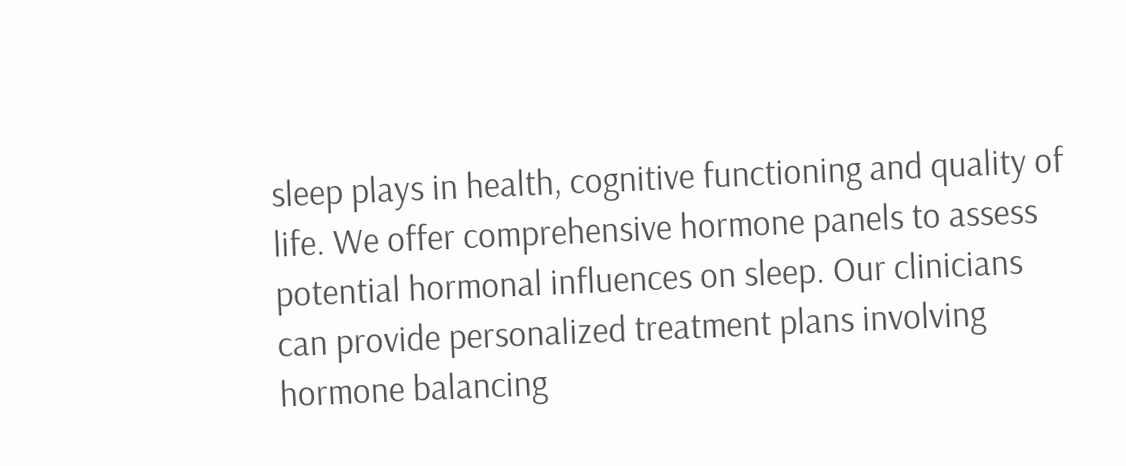sleep plays in health, cognitive functioning and quality of life. We offer comprehensive hormone panels to assess potential hormonal influences on sleep. Our clinicians can provide personalized treatment plans involving hormone balancing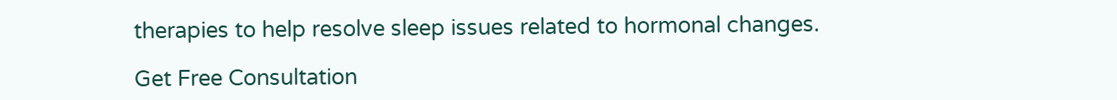therapies to help resolve sleep issues related to hormonal changes.

Get Free Consultation